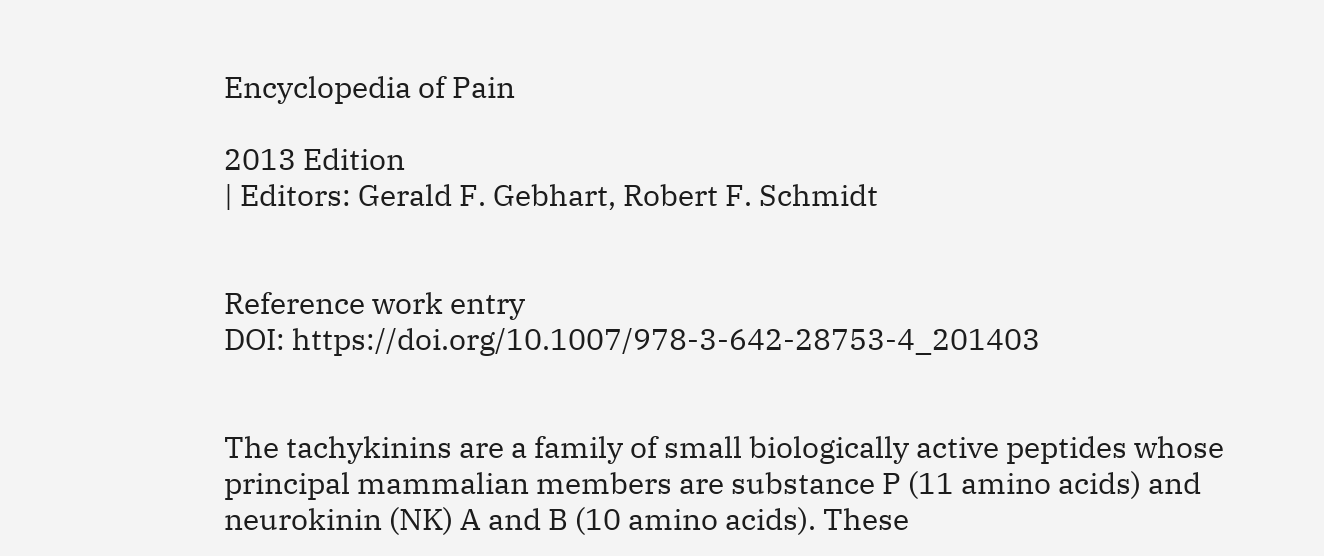Encyclopedia of Pain

2013 Edition
| Editors: Gerald F. Gebhart, Robert F. Schmidt


Reference work entry
DOI: https://doi.org/10.1007/978-3-642-28753-4_201403


The tachykinins are a family of small biologically active peptides whose principal mammalian members are substance P (11 amino acids) and neurokinin (NK) A and B (10 amino acids). These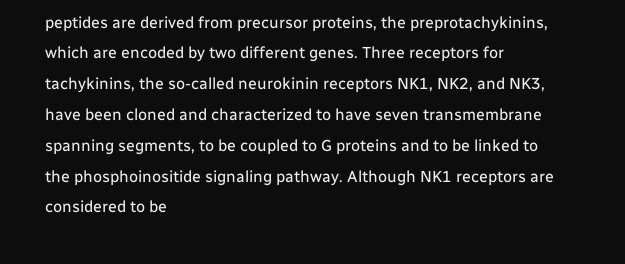peptides are derived from precursor proteins, the preprotachykinins, which are encoded by two different genes. Three receptors for tachykinins, the so-called neurokinin receptors NK1, NK2, and NK3, have been cloned and characterized to have seven transmembrane spanning segments, to be coupled to G proteins and to be linked to the phosphoinositide signaling pathway. Although NK1 receptors are considered to be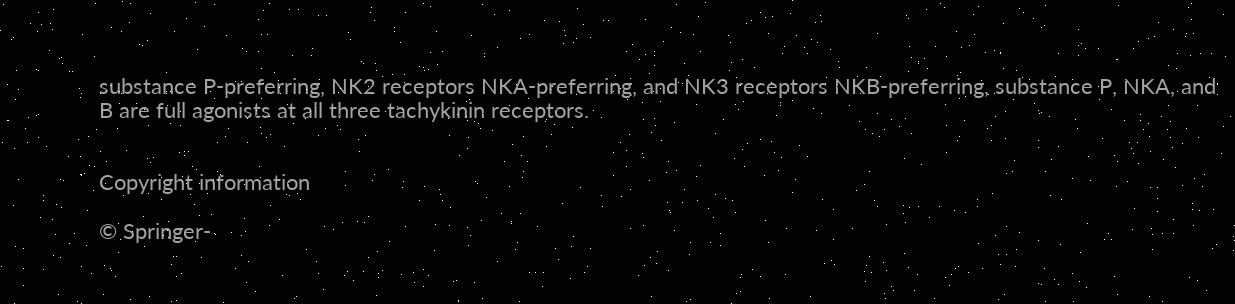substance P-preferring, NK2 receptors NKA-preferring, and NK3 receptors NKB-preferring, substance P, NKA, and B are full agonists at all three tachykinin receptors.


Copyright information

© Springer-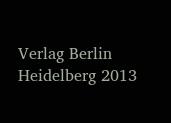Verlag Berlin Heidelberg 2013